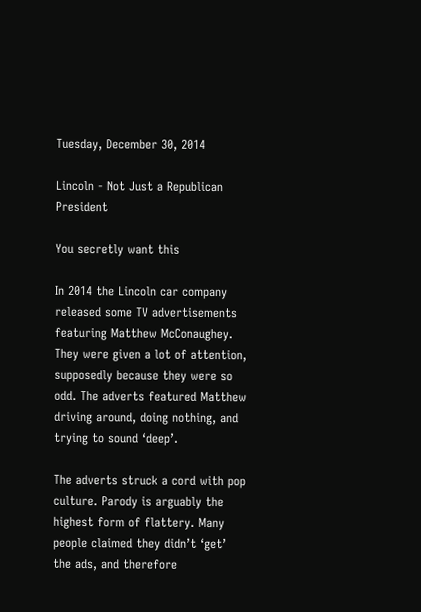Tuesday, December 30, 2014

Lincoln - Not Just a Republican President

You secretly want this

In 2014 the Lincoln car company released some TV advertisements featuring Matthew McConaughey.
They were given a lot of attention, supposedly because they were so odd. The adverts featured Matthew driving around, doing nothing, and trying to sound ‘deep’.

The adverts struck a cord with pop culture. Parody is arguably the highest form of flattery. Many people claimed they didn’t ‘get’ the ads, and therefore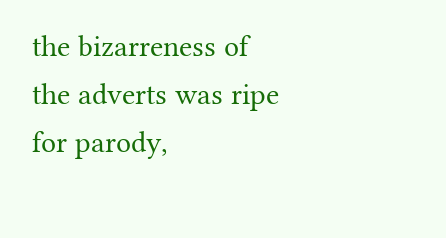the bizarreness of the adverts was ripe for parody,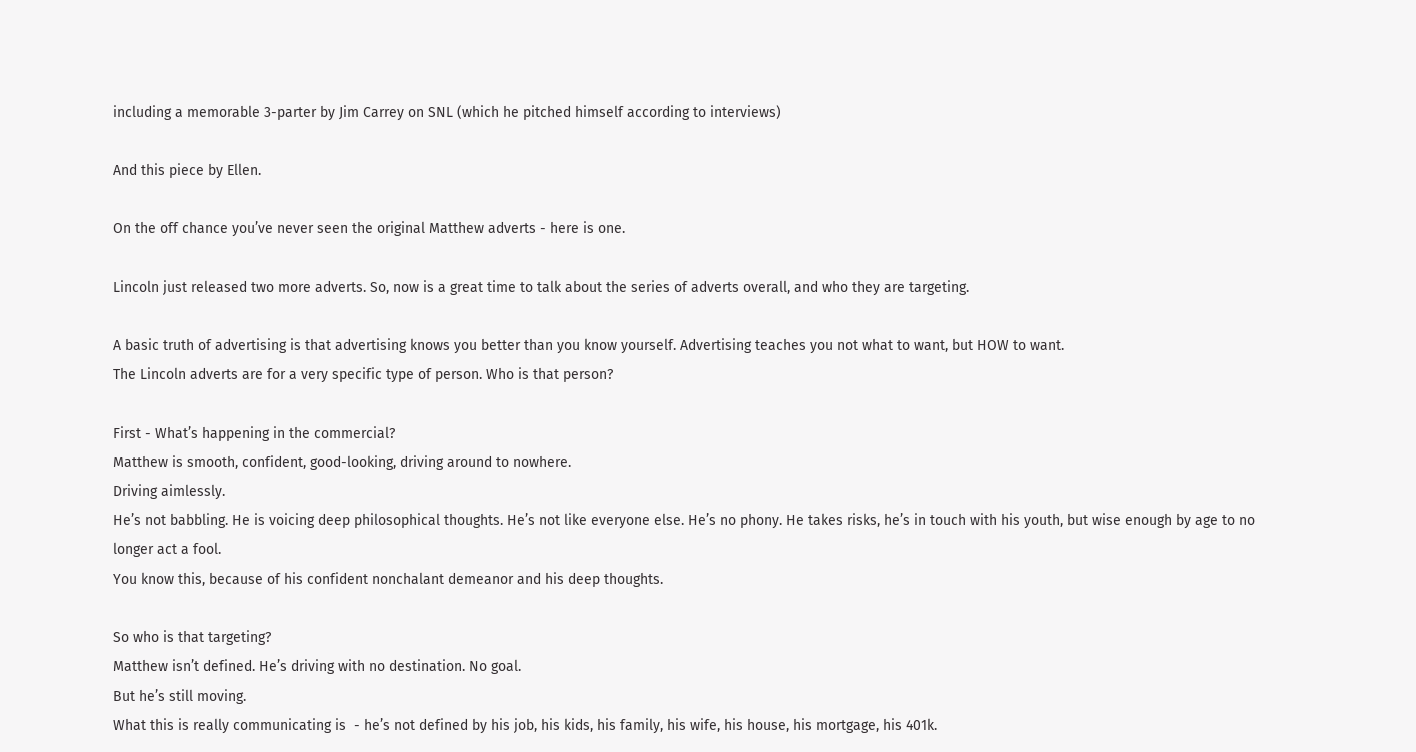including a memorable 3-parter by Jim Carrey on SNL (which he pitched himself according to interviews)

And this piece by Ellen.

On the off chance you’ve never seen the original Matthew adverts - here is one.

Lincoln just released two more adverts. So, now is a great time to talk about the series of adverts overall, and who they are targeting.

A basic truth of advertising is that advertising knows you better than you know yourself. Advertising teaches you not what to want, but HOW to want.
The Lincoln adverts are for a very specific type of person. Who is that person?

First - What’s happening in the commercial?
Matthew is smooth, confident, good-looking, driving around to nowhere.
Driving aimlessly.
He’s not babbling. He is voicing deep philosophical thoughts. He’s not like everyone else. He’s no phony. He takes risks, he’s in touch with his youth, but wise enough by age to no longer act a fool.
You know this, because of his confident nonchalant demeanor and his deep thoughts.

So who is that targeting?
Matthew isn’t defined. He’s driving with no destination. No goal.
But he’s still moving.
What this is really communicating is  - he’s not defined by his job, his kids, his family, his wife, his house, his mortgage, his 401k.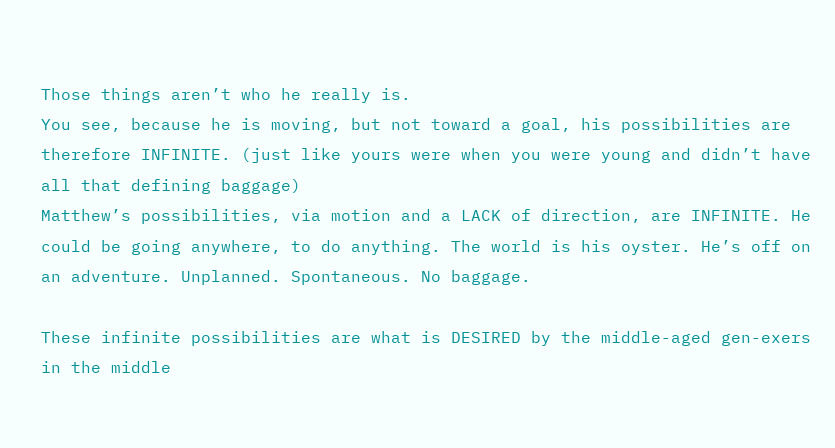Those things aren’t who he really is.
You see, because he is moving, but not toward a goal, his possibilities are therefore INFINITE. (just like yours were when you were young and didn’t have all that defining baggage)
Matthew’s possibilities, via motion and a LACK of direction, are INFINITE. He could be going anywhere, to do anything. The world is his oyster. He’s off on an adventure. Unplanned. Spontaneous. No baggage.

These infinite possibilities are what is DESIRED by the middle-aged gen-exers in the middle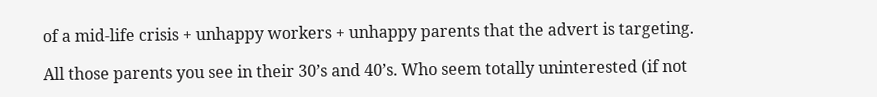of a mid-life crisis + unhappy workers + unhappy parents that the advert is targeting.

All those parents you see in their 30’s and 40’s. Who seem totally uninterested (if not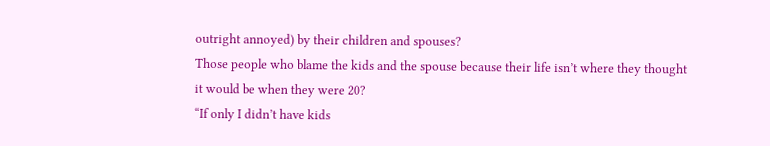outright annoyed) by their children and spouses?
Those people who blame the kids and the spouse because their life isn’t where they thought it would be when they were 20?
“If only I didn’t have kids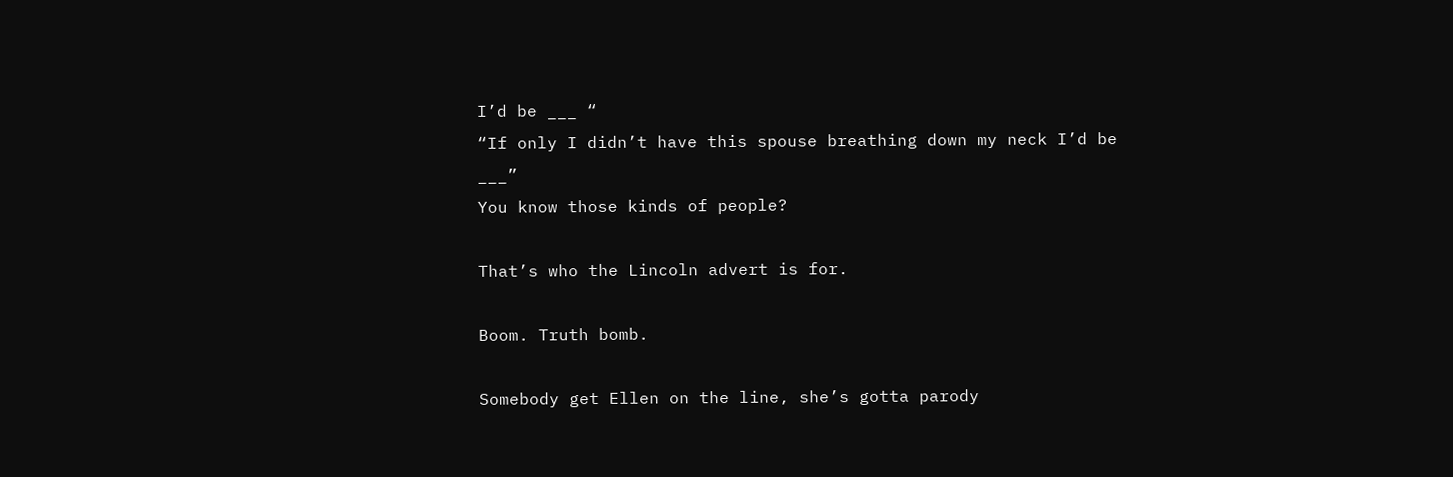I’d be ___ “
“If only I didn’t have this spouse breathing down my neck I’d be ___”
You know those kinds of people?

That’s who the Lincoln advert is for.

Boom. Truth bomb.

Somebody get Ellen on the line, she’s gotta parody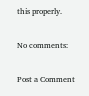this properly.

No comments:

Post a Comment